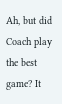Ah, but did Coach play the best game? It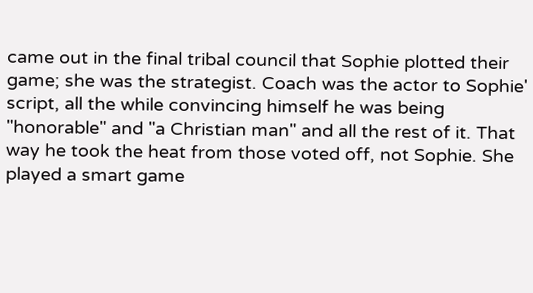came out in the final tribal council that Sophie plotted their game; she was the strategist. Coach was the actor to Sophie' script, all the while convincing himself he was being "honorable" and "a Christian man" and all the rest of it. That way he took the heat from those voted off, not Sophie. She played a smart game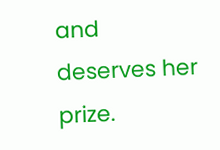and deserves her prize.